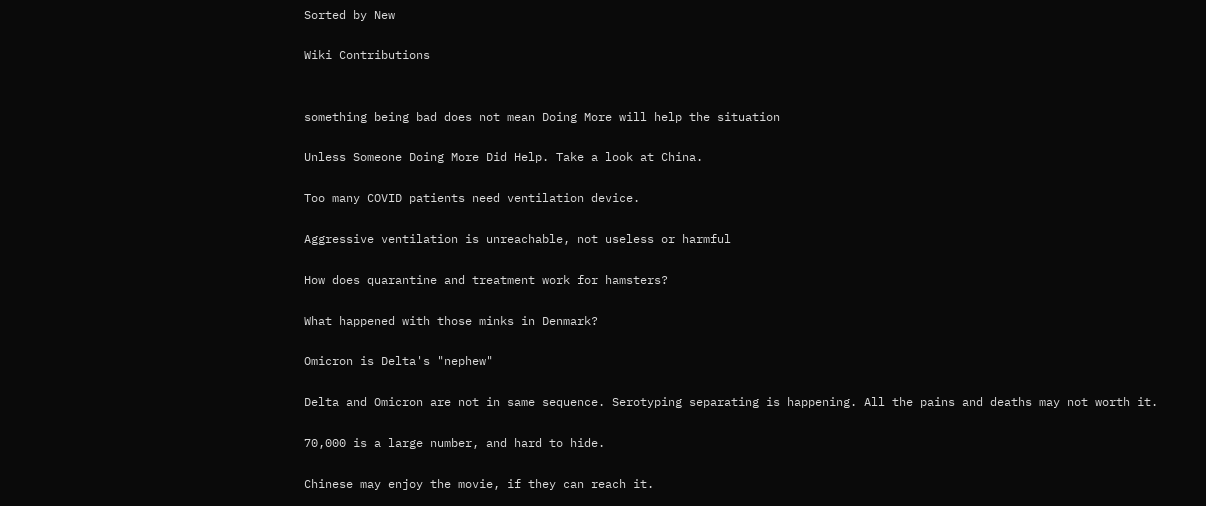Sorted by New

Wiki Contributions


something being bad does not mean Doing More will help the situation

Unless Someone Doing More Did Help. Take a look at China.

Too many COVID patients need ventilation device.

Aggressive ventilation is unreachable, not useless or harmful

How does quarantine and treatment work for hamsters?

What happened with those minks in Denmark?

Omicron is Delta's "nephew"

Delta and Omicron are not in same sequence. Serotyping separating is happening. All the pains and deaths may not worth it.

70,000 is a large number, and hard to hide.

Chinese may enjoy the movie, if they can reach it.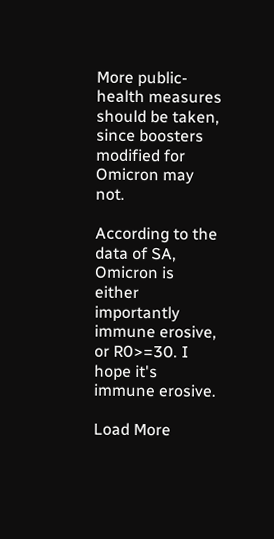More public-health measures should be taken, since boosters modified for Omicron may not.

According to the data of SA, Omicron is either importantly immune erosive, or R0>=30. I hope it's immune erosive.

Load More